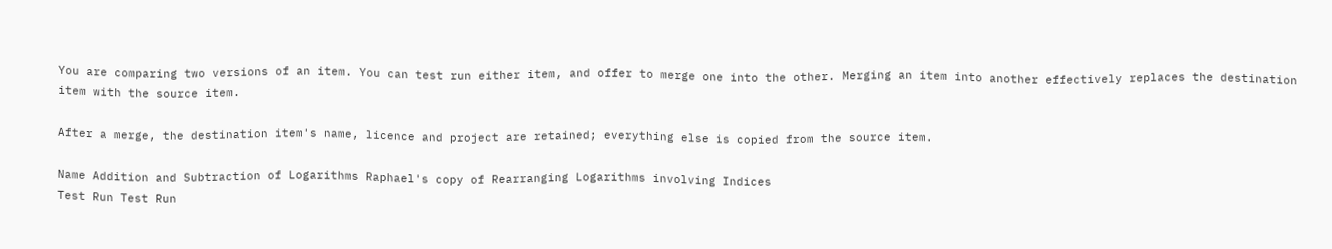You are comparing two versions of an item. You can test run either item, and offer to merge one into the other. Merging an item into another effectively replaces the destination item with the source item.

After a merge, the destination item's name, licence and project are retained; everything else is copied from the source item.

Name Addition and Subtraction of Logarithms Raphael's copy of Rearranging Logarithms involving Indices
Test Run Test Run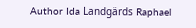Author Ida Landgärds Raphael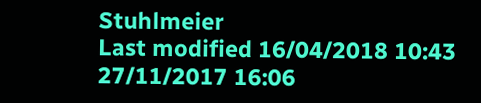Stuhlmeier
Last modified 16/04/2018 10:43 27/11/2017 16:06